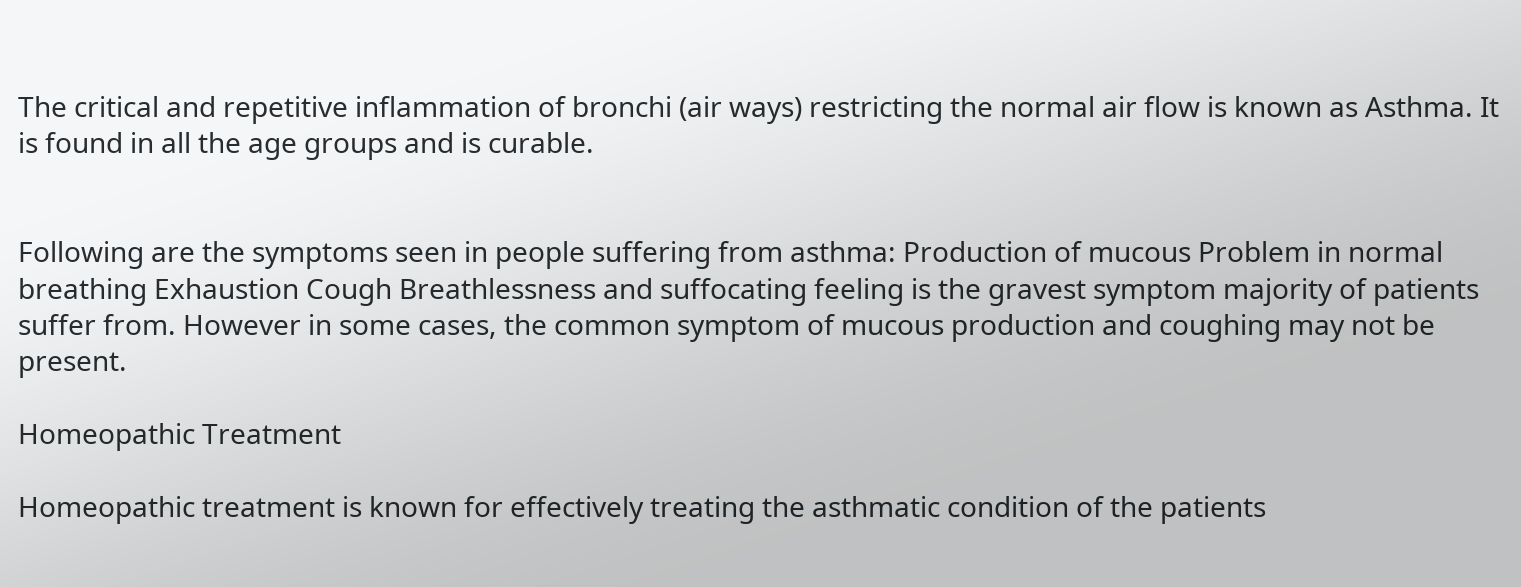The critical and repetitive inflammation of bronchi (air ways) restricting the normal air flow is known as Asthma. It is found in all the age groups and is curable.


Following are the symptoms seen in people suffering from asthma: Production of mucous Problem in normal breathing Exhaustion Cough Breathlessness and suffocating feeling is the gravest symptom majority of patients suffer from. However in some cases, the common symptom of mucous production and coughing may not be present.

Homeopathic Treatment

Homeopathic treatment is known for effectively treating the asthmatic condition of the patients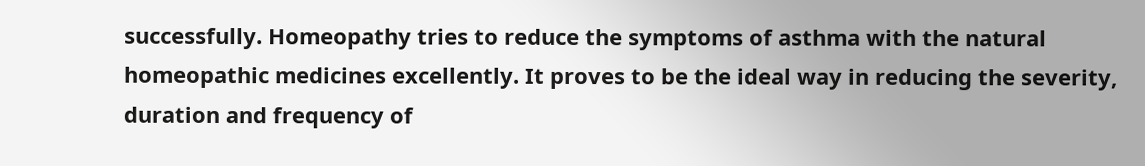successfully. Homeopathy tries to reduce the symptoms of asthma with the natural homeopathic medicines excellently. It proves to be the ideal way in reducing the severity, duration and frequency of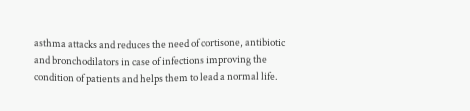asthma attacks and reduces the need of cortisone, antibiotic and bronchodilators in case of infections improving the condition of patients and helps them to lead a normal life.